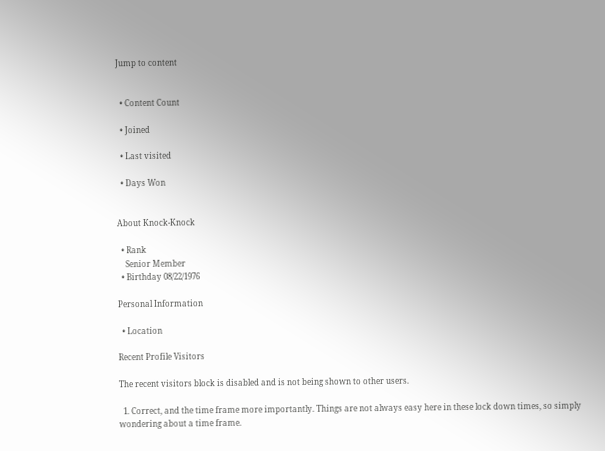Jump to content


  • Content Count

  • Joined

  • Last visited

  • Days Won


About Knock-Knock

  • Rank
    Senior Member
  • Birthday 08/22/1976

Personal Information

  • Location

Recent Profile Visitors

The recent visitors block is disabled and is not being shown to other users.

  1. Correct, and the time frame more importantly. Things are not always easy here in these lock down times, so simply wondering about a time frame.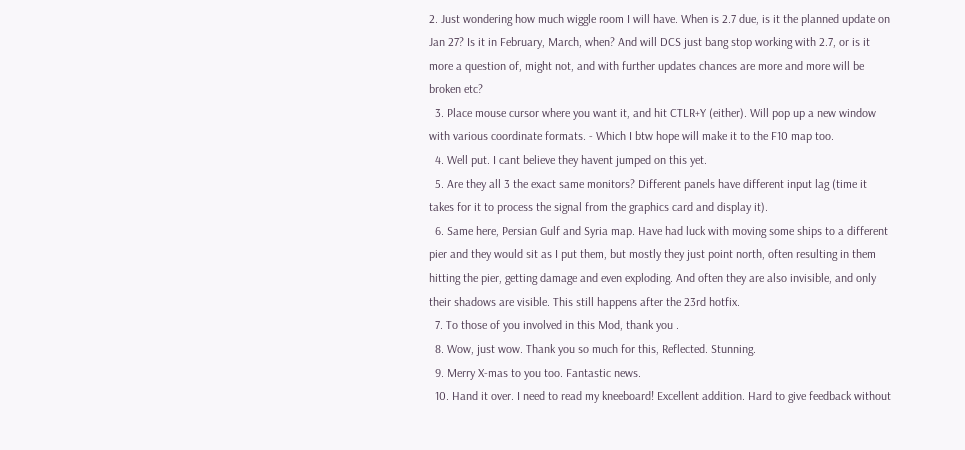2. Just wondering how much wiggle room I will have. When is 2.7 due, is it the planned update on Jan 27? Is it in February, March, when? And will DCS just bang stop working with 2.7, or is it more a question of, might not, and with further updates chances are more and more will be broken etc?
  3. Place mouse cursor where you want it, and hit CTLR+Y (either). Will pop up a new window with various coordinate formats. - Which I btw hope will make it to the F10 map too.
  4. Well put. I cant believe they havent jumped on this yet.
  5. Are they all 3 the exact same monitors? Different panels have different input lag (time it takes for it to process the signal from the graphics card and display it).
  6. Same here, Persian Gulf and Syria map. Have had luck with moving some ships to a different pier and they would sit as I put them, but mostly they just point north, often resulting in them hitting the pier, getting damage and even exploding. And often they are also invisible, and only their shadows are visible. This still happens after the 23rd hotfix.
  7. To those of you involved in this Mod, thank you .
  8. Wow, just wow. Thank you so much for this, Reflected. Stunning.
  9. Merry X-mas to you too. Fantastic news.
  10. Hand it over. I need to read my kneeboard! Excellent addition. Hard to give feedback without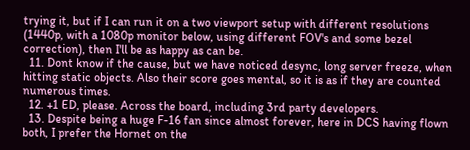trying it, but if I can run it on a two viewport setup with different resolutions (1440p, with a 1080p monitor below, using different FOV's and some bezel correction), then I'll be as happy as can be.
  11. Dont know if the cause, but we have noticed desync, long server freeze, when hitting static objects. Also their score goes mental, so it is as if they are counted numerous times.
  12. +1 ED, please. Across the board, including 3rd party developers.
  13. Despite being a huge F-16 fan since almost forever, here in DCS having flown both, I prefer the Hornet on the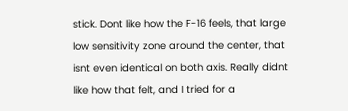stick. Dont like how the F-16 feels, that large low sensitivity zone around the center, that isnt even identical on both axis. Really didnt like how that felt, and I tried for a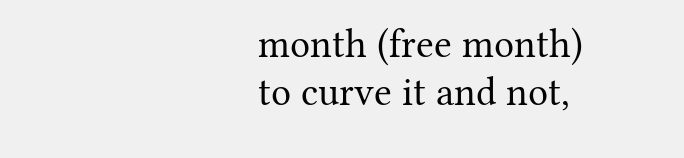month (free month) to curve it and not,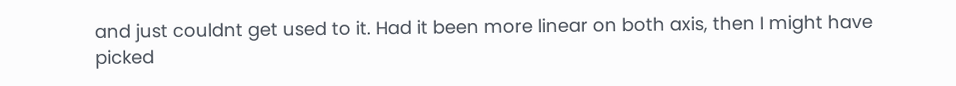and just couldnt get used to it. Had it been more linear on both axis, then I might have picked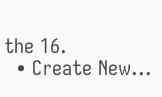the 16.
  • Create New...